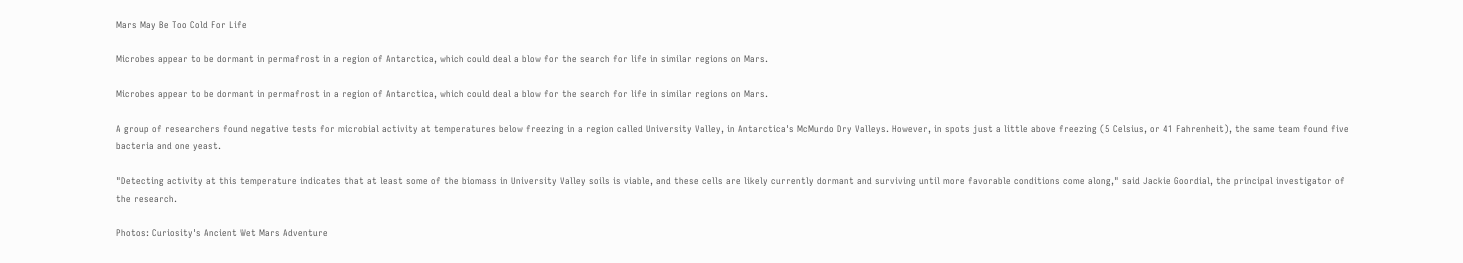Mars May Be Too Cold For Life

Microbes appear to be dormant in permafrost in a region of Antarctica, which could deal a blow for the search for life in similar regions on Mars.

Microbes appear to be dormant in permafrost in a region of Antarctica, which could deal a blow for the search for life in similar regions on Mars.

A group of researchers found negative tests for microbial activity at temperatures below freezing in a region called University Valley, in Antarctica's McMurdo Dry Valleys. However, in spots just a little above freezing (5 Celsius, or 41 Fahrenheit), the same team found five bacteria and one yeast.

"Detecting activity at this temperature indicates that at least some of the biomass in University Valley soils is viable, and these cells are likely currently dormant and surviving until more favorable conditions come along," said Jackie Goordial, the principal investigator of the research.

Photos: Curiosity's Ancient Wet Mars Adventure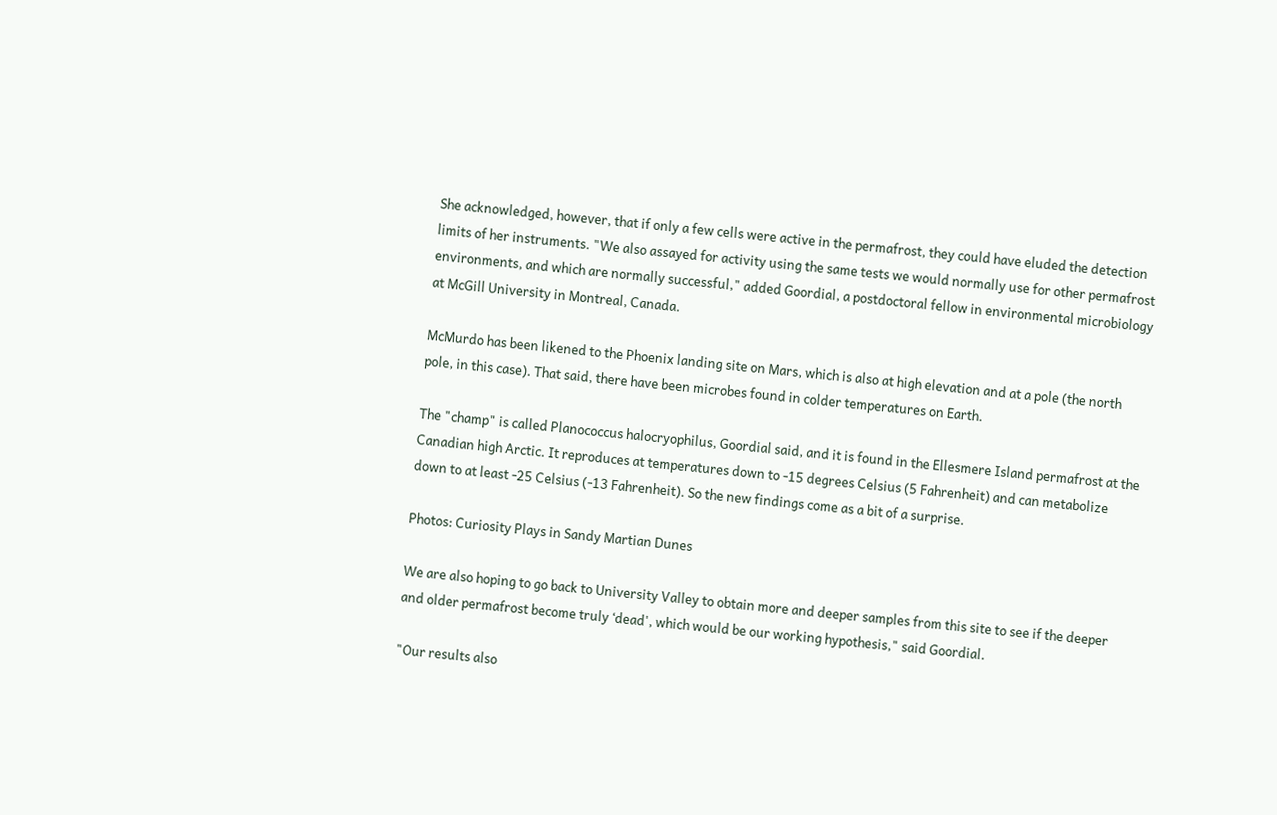She acknowledged, however, that if only a few cells were active in the permafrost, they could have eluded the detection limits of her instruments. "We also assayed for activity using the same tests we would normally use for other permafrost environments, and which are normally successful," added Goordial, a postdoctoral fellow in environmental microbiology at McGill University in Montreal, Canada.

McMurdo has been likened to the Phoenix landing site on Mars, which is also at high elevation and at a pole (the north pole, in this case). That said, there have been microbes found in colder temperatures on Earth.

The "champ" is called Planococcus halocryophilus, Goordial said, and it is found in the Ellesmere Island permafrost at the Canadian high Arctic. It reproduces at temperatures down to -15 degrees Celsius (5 Fahrenheit) and can metabolize down to at least -25 Celsius (-13 Fahrenheit). So the new findings come as a bit of a surprise.

Photos: Curiosity Plays in Sandy Martian Dunes

We are also hoping to go back to University Valley to obtain more and deeper samples from this site to see if the deeper and older permafrost become truly ‘dead', which would be our working hypothesis," said Goordial.

"Our results also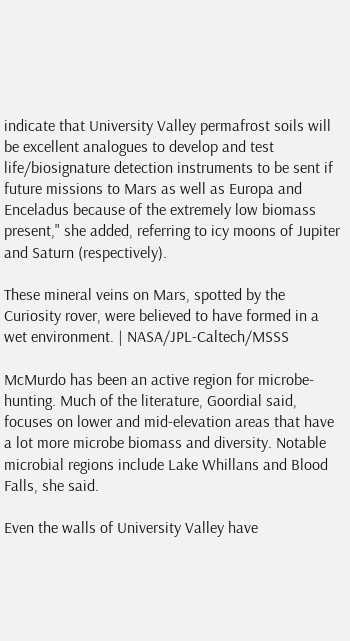indicate that University Valley permafrost soils will be excellent analogues to develop and test life/biosignature detection instruments to be sent if future missions to Mars as well as Europa and Enceladus because of the extremely low biomass present," she added, referring to icy moons of Jupiter and Saturn (respectively).

These mineral veins on Mars, spotted by the Curiosity rover, were believed to have formed in a wet environment. | NASA/JPL-Caltech/MSSS

McMurdo has been an active region for microbe-hunting. Much of the literature, Goordial said, focuses on lower and mid-elevation areas that have a lot more microbe biomass and diversity. Notable microbial regions include Lake Whillans and Blood Falls, she said.

Even the walls of University Valley have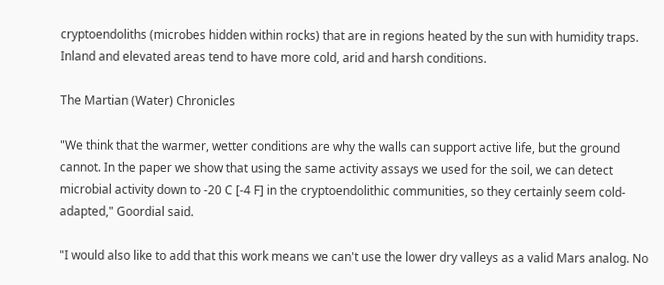cryptoendoliths (microbes hidden within rocks) that are in regions heated by the sun with humidity traps. Inland and elevated areas tend to have more cold, arid and harsh conditions.

The Martian (Water) Chronicles

"We think that the warmer, wetter conditions are why the walls can support active life, but the ground cannot. In the paper we show that using the same activity assays we used for the soil, we can detect microbial activity down to -20 C [-4 F] in the cryptoendolithic communities, so they certainly seem cold-adapted," Goordial said.

"I would also like to add that this work means we can't use the lower dry valleys as a valid Mars analog. No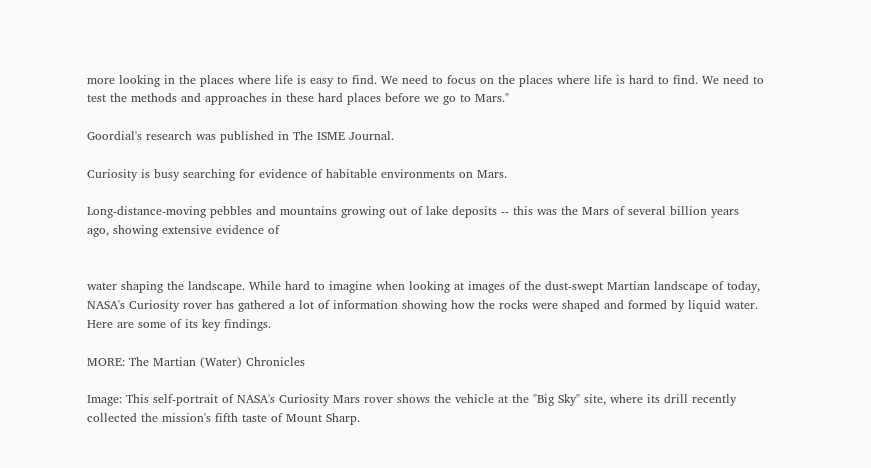more looking in the places where life is easy to find. We need to focus on the places where life is hard to find. We need to test the methods and approaches in these hard places before we go to Mars."

Goordial's research was published in The ISME Journal.

Curiosity is busy searching for evidence of habitable environments on Mars.

Long-distance-moving pebbles and mountains growing out of lake deposits -- this was the Mars of several billion years ago, showing extensive evidence of


water shaping the landscape. While hard to imagine when looking at images of the dust-swept Martian landscape of today, NASA's Curiosity rover has gathered a lot of information showing how the rocks were shaped and formed by liquid water. Here are some of its key findings.

MORE: The Martian (Water) Chronicles

Image: This self-portrait of NASA's Curiosity Mars rover shows the vehicle at the "Big Sky" site, where its drill recently collected the mission's fifth taste of Mount Sharp.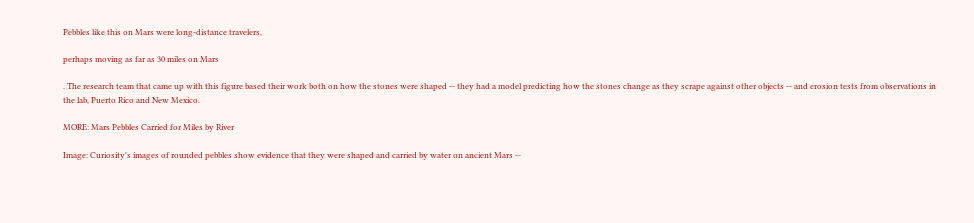Pebbles like this on Mars were long-distance travelers,

perhaps moving as far as 30 miles on Mars

. The research team that came up with this figure based their work both on how the stones were shaped -- they had a model predicting how the stones change as they scrape against other objects -- and erosion tests from observations in the lab, Puerto Rico and New Mexico.

MORE: Mars Pebbles Carried for Miles by River

Image: Curiosity's images of rounded pebbles show evidence that they were shaped and carried by water on ancient Mars --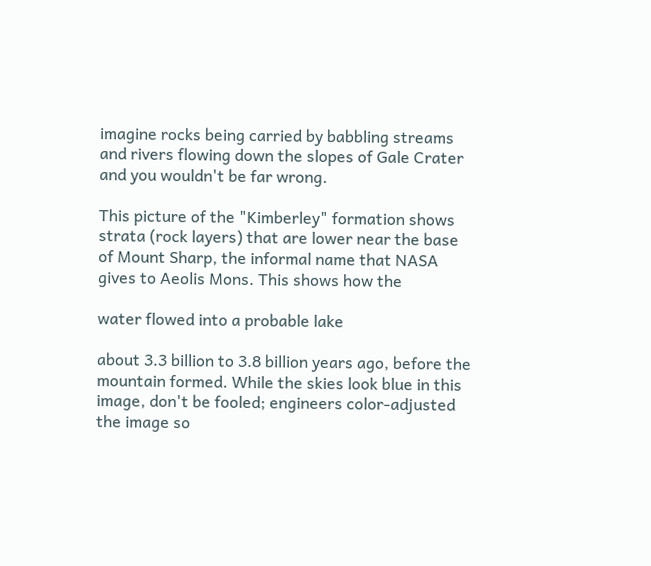imagine rocks being carried by babbling streams and rivers flowing down the slopes of Gale Crater and you wouldn't be far wrong.

This picture of the "Kimberley" formation shows strata (rock layers) that are lower near the base of Mount Sharp, the informal name that NASA gives to Aeolis Mons. This shows how the

water flowed into a probable lake

about 3.3 billion to 3.8 billion years ago, before the mountain formed. While the skies look blue in this image, don't be fooled; engineers color-adjusted the image so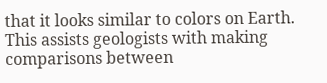that it looks similar to colors on Earth. This assists geologists with making comparisons between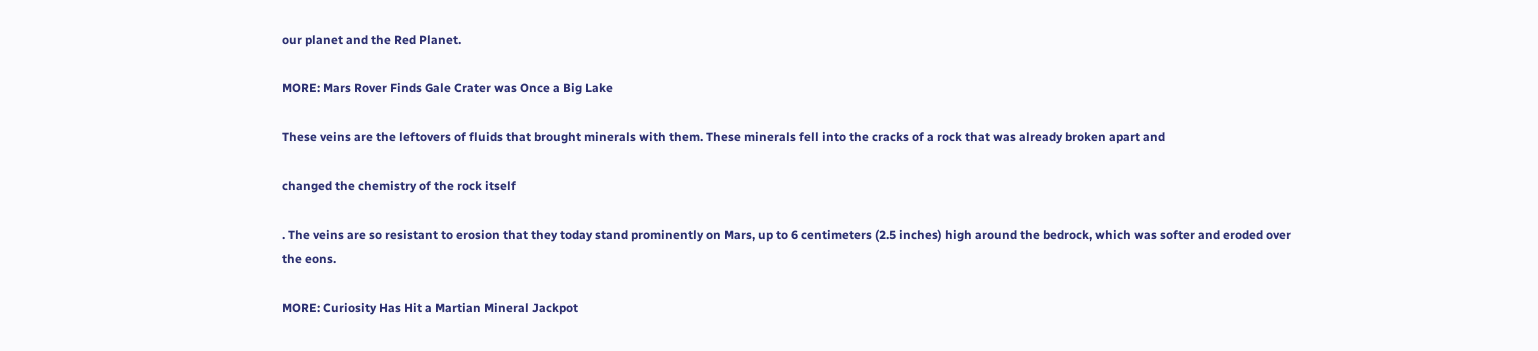our planet and the Red Planet.

MORE: Mars Rover Finds Gale Crater was Once a Big Lake

These veins are the leftovers of fluids that brought minerals with them. These minerals fell into the cracks of a rock that was already broken apart and

changed the chemistry of the rock itself

. The veins are so resistant to erosion that they today stand prominently on Mars, up to 6 centimeters (2.5 inches) high around the bedrock, which was softer and eroded over the eons.

MORE: Curiosity Has Hit a Martian Mineral Jackpot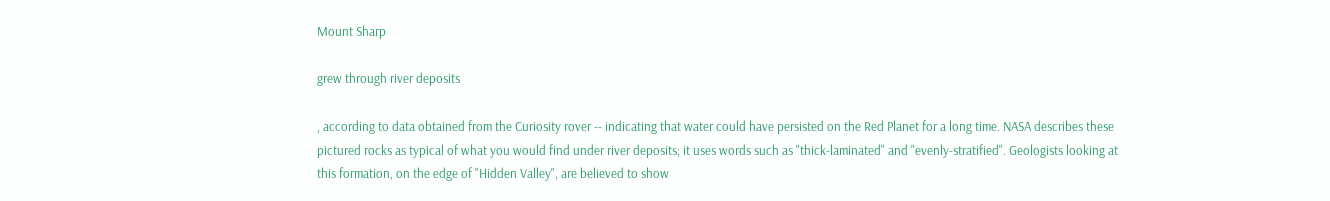Mount Sharp

grew through river deposits

, according to data obtained from the Curiosity rover -- indicating that water could have persisted on the Red Planet for a long time. NASA describes these pictured rocks as typical of what you would find under river deposits; it uses words such as "thick-laminated" and "evenly-stratified". Geologists looking at this formation, on the edge of "Hidden Valley", are believed to show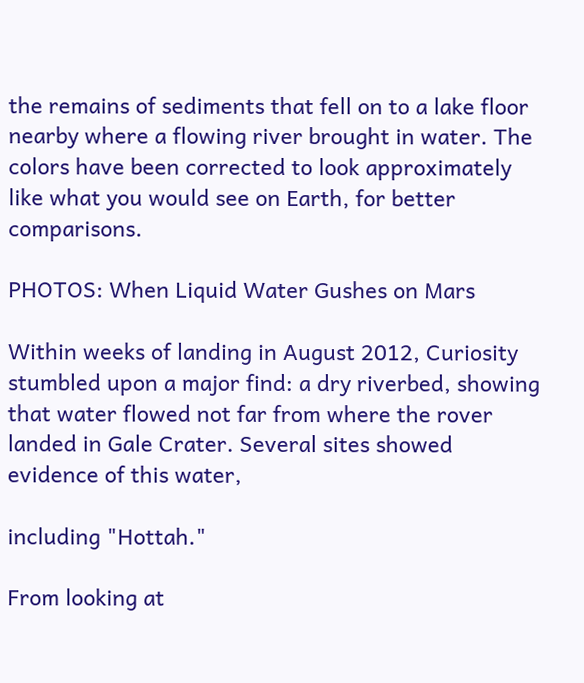the remains of sediments that fell on to a lake floor nearby where a flowing river brought in water. The colors have been corrected to look approximately like what you would see on Earth, for better comparisons.

PHOTOS: When Liquid Water Gushes on Mars

Within weeks of landing in August 2012, Curiosity stumbled upon a major find: a dry riverbed, showing that water flowed not far from where the rover landed in Gale Crater. Several sites showed evidence of this water,

including "Hottah."

From looking at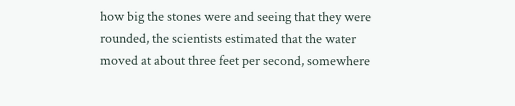how big the stones were and seeing that they were rounded, the scientists estimated that the water moved at about three feet per second, somewhere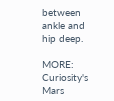between ankle and hip deep.

MORE: Curiosity's Mars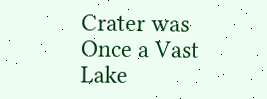Crater was Once a Vast Lake